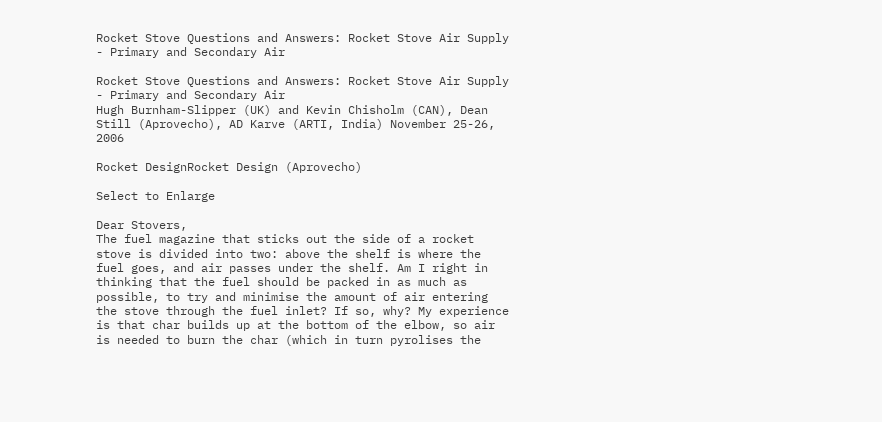Rocket Stove Questions and Answers: Rocket Stove Air Supply - Primary and Secondary Air

Rocket Stove Questions and Answers: Rocket Stove Air Supply - Primary and Secondary Air
Hugh Burnham-Slipper (UK) and Kevin Chisholm (CAN), Dean Still (Aprovecho), AD Karve (ARTI, India) November 25-26, 2006

Rocket DesignRocket Design (Aprovecho)

Select to Enlarge

Dear Stovers,
The fuel magazine that sticks out the side of a rocket stove is divided into two: above the shelf is where the fuel goes, and air passes under the shelf. Am I right in thinking that the fuel should be packed in as much as possible, to try and minimise the amount of air entering the stove through the fuel inlet? If so, why? My experience is that char builds up at the bottom of the elbow, so air is needed to burn the char (which in turn pyrolises the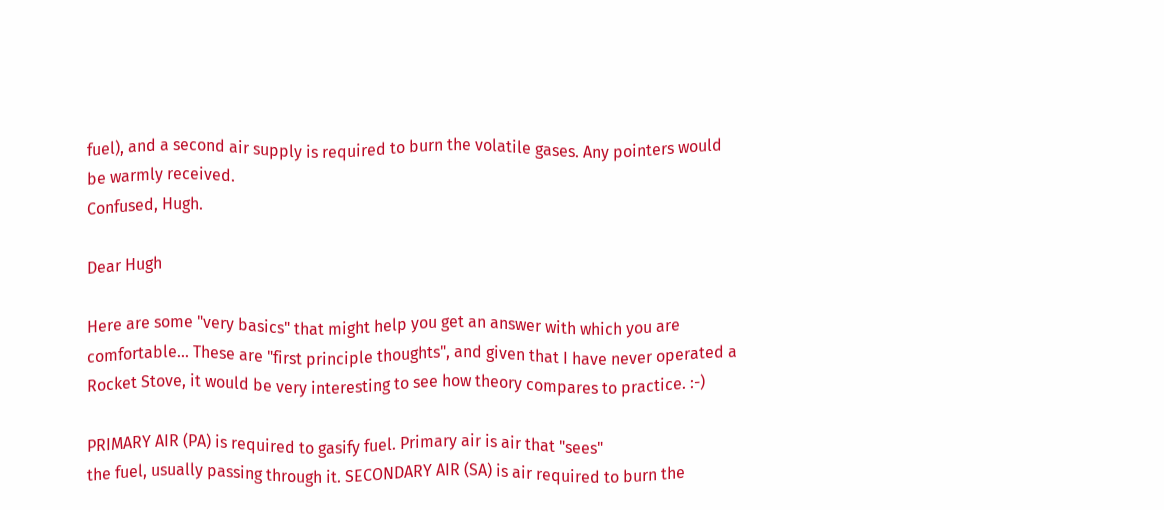fuel), and a second air supply is required to burn the volatile gases. Any pointers would be warmly received.
Confused, Hugh.

Dear Hugh

Here are some "very basics" that might help you get an answer with which you are comfortable... These are "first principle thoughts", and given that I have never operated a Rocket Stove, it would be very interesting to see how theory compares to practice. :-)

PRIMARY AIR (PA) is required to gasify fuel. Primary air is air that "sees"
the fuel, usually passing through it. SECONDARY AIR (SA) is air required to burn the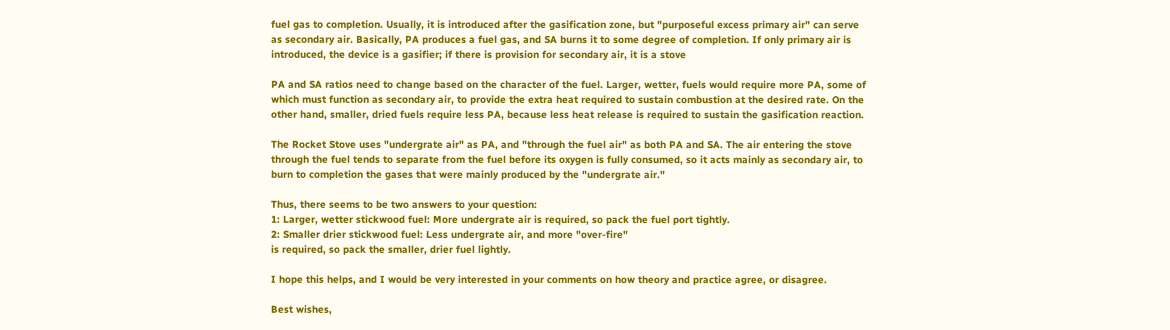fuel gas to completion. Usually, it is introduced after the gasification zone, but "purposeful excess primary air" can serve as secondary air. Basically, PA produces a fuel gas, and SA burns it to some degree of completion. If only primary air is introduced, the device is a gasifier; if there is provision for secondary air, it is a stove

PA and SA ratios need to change based on the character of the fuel. Larger, wetter, fuels would require more PA, some of which must function as secondary air, to provide the extra heat required to sustain combustion at the desired rate. On the other hand, smaller, dried fuels require less PA, because less heat release is required to sustain the gasification reaction.

The Rocket Stove uses "undergrate air" as PA, and "through the fuel air" as both PA and SA. The air entering the stove through the fuel tends to separate from the fuel before its oxygen is fully consumed, so it acts mainly as secondary air, to burn to completion the gases that were mainly produced by the "undergrate air."

Thus, there seems to be two answers to your question:
1: Larger, wetter stickwood fuel: More undergrate air is required, so pack the fuel port tightly.
2: Smaller drier stickwood fuel: Less undergrate air, and more "over-fire"
is required, so pack the smaller, drier fuel lightly.

I hope this helps, and I would be very interested in your comments on how theory and practice agree, or disagree.

Best wishes,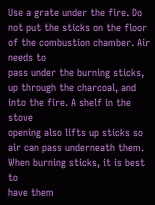Use a grate under the fire. Do not put the sticks on the floor of the combustion chamber. Air needs to
pass under the burning sticks, up through the charcoal, and into the fire. A shelf in the stove
opening also lifts up sticks so air can pass underneath them. When burning sticks, it is best to
have them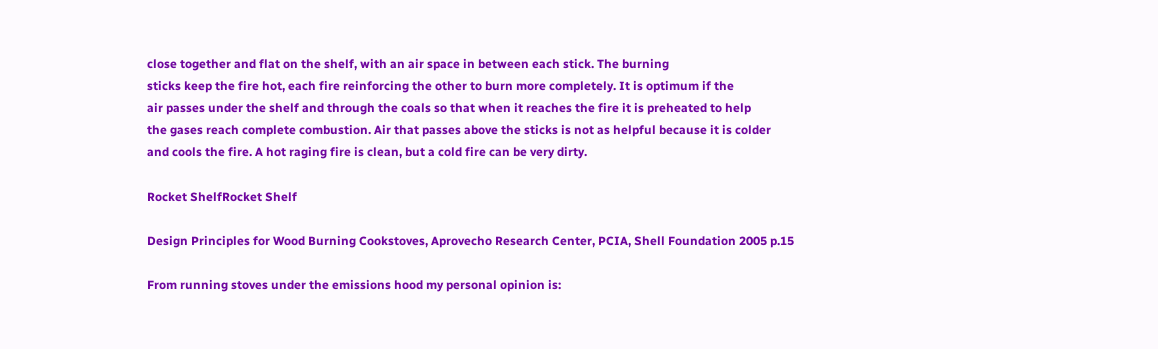close together and flat on the shelf, with an air space in between each stick. The burning
sticks keep the fire hot, each fire reinforcing the other to burn more completely. It is optimum if the
air passes under the shelf and through the coals so that when it reaches the fire it is preheated to help
the gases reach complete combustion. Air that passes above the sticks is not as helpful because it is colder
and cools the fire. A hot raging fire is clean, but a cold fire can be very dirty.

Rocket ShelfRocket Shelf

Design Principles for Wood Burning Cookstoves, Aprovecho Research Center, PCIA, Shell Foundation 2005 p.15

From running stoves under the emissions hood my personal opinion is: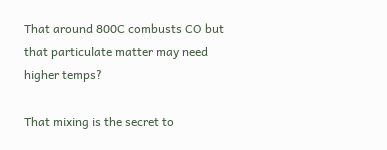That around 800C combusts CO but that particulate matter may need higher temps?

That mixing is the secret to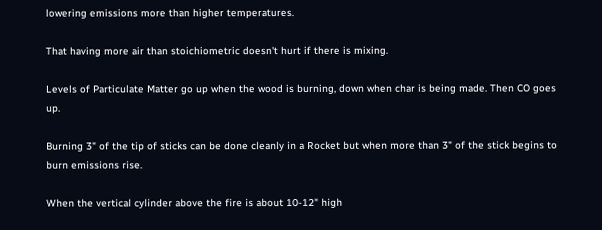lowering emissions more than higher temperatures.

That having more air than stoichiometric doesn't hurt if there is mixing.

Levels of Particulate Matter go up when the wood is burning, down when char is being made. Then CO goes up.

Burning 3" of the tip of sticks can be done cleanly in a Rocket but when more than 3" of the stick begins to burn emissions rise.

When the vertical cylinder above the fire is about 10-12" high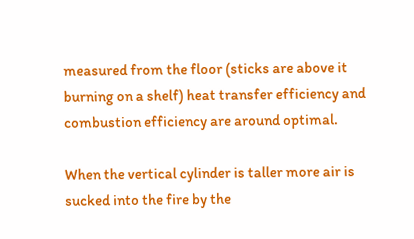measured from the floor (sticks are above it burning on a shelf) heat transfer efficiency and combustion efficiency are around optimal.

When the vertical cylinder is taller more air is sucked into the fire by the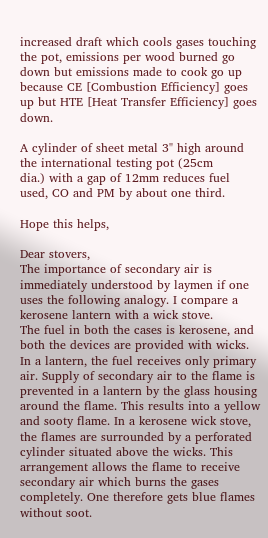increased draft which cools gases touching the pot, emissions per wood burned go down but emissions made to cook go up because CE [Combustion Efficiency] goes up but HTE [Heat Transfer Efficiency] goes down.

A cylinder of sheet metal 3" high around the international testing pot (25cm
dia.) with a gap of 12mm reduces fuel used, CO and PM by about one third.

Hope this helps,

Dear stovers,
The importance of secondary air is immediately understood by laymen if one uses the following analogy. I compare a kerosene lantern with a wick stove.
The fuel in both the cases is kerosene, and both the devices are provided with wicks. In a lantern, the fuel receives only primary air. Supply of secondary air to the flame is prevented in a lantern by the glass housing around the flame. This results into a yellow and sooty flame. In a kerosene wick stove, the flames are surrounded by a perforated cylinder situated above the wicks. This arrangement allows the flame to receive secondary air which burns the gases completely. One therefore gets blue flames without soot.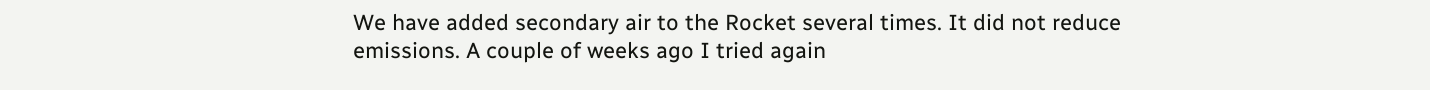We have added secondary air to the Rocket several times. It did not reduce emissions. A couple of weeks ago I tried again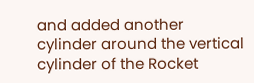and added another cylinder around the vertical cylinder of the Rocket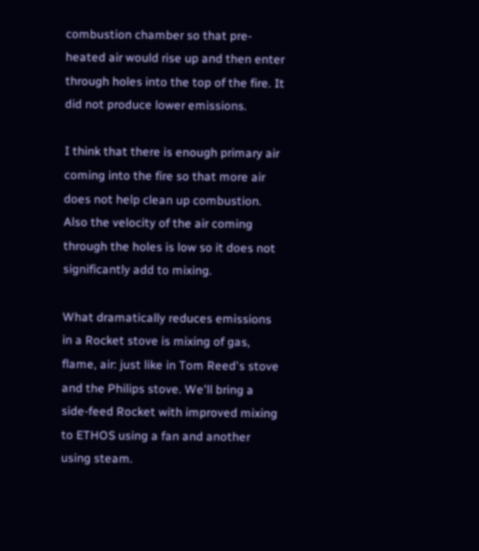combustion chamber so that pre-heated air would rise up and then enter through holes into the top of the fire. It did not produce lower emissions.

I think that there is enough primary air coming into the fire so that more air does not help clean up combustion. Also the velocity of the air coming through the holes is low so it does not significantly add to mixing.

What dramatically reduces emissions in a Rocket stove is mixing of gas, flame, air: just like in Tom Reed's stove and the Philips stove. We'll bring a side-feed Rocket with improved mixing to ETHOS using a fan and another using steam.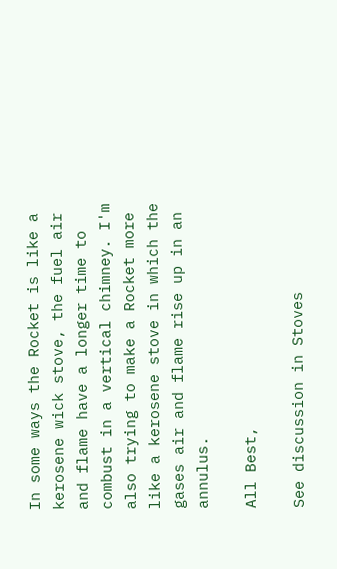In some ways the Rocket is like a kerosene wick stove, the fuel air and flame have a longer time to combust in a vertical chimney. I'm also trying to make a Rocket more like a kerosene stove in which the gases air and flame rise up in an annulus.

All Best,

See discussion in Stoves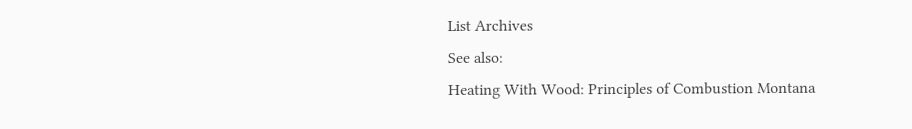List Archives
See also:
Heating With Wood: Principles of Combustion Montana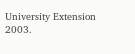University Extension 2003.